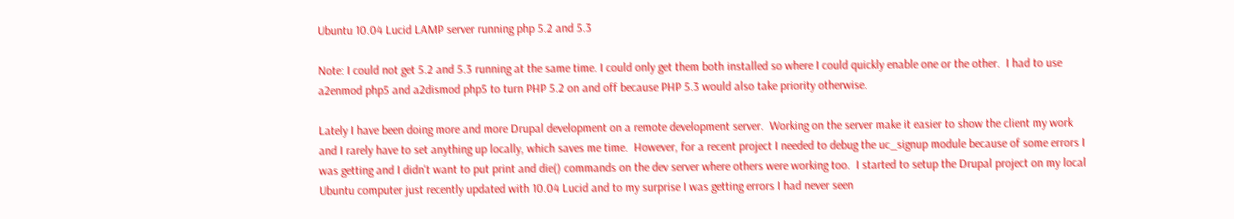Ubuntu 10.04 Lucid LAMP server running php 5.2 and 5.3

Note: I could not get 5.2 and 5.3 running at the same time. I could only get them both installed so where I could quickly enable one or the other.  I had to use a2enmod php5 and a2dismod php5 to turn PHP 5.2 on and off because PHP 5.3 would also take priority otherwise.

Lately I have been doing more and more Drupal development on a remote development server.  Working on the server make it easier to show the client my work and I rarely have to set anything up locally, which saves me time.  However, for a recent project I needed to debug the uc_signup module because of some errors I was getting and I didn't want to put print and die() commands on the dev server where others were working too.  I started to setup the Drupal project on my local Ubuntu computer just recently updated with 10.04 Lucid and to my surprise I was getting errors I had never seen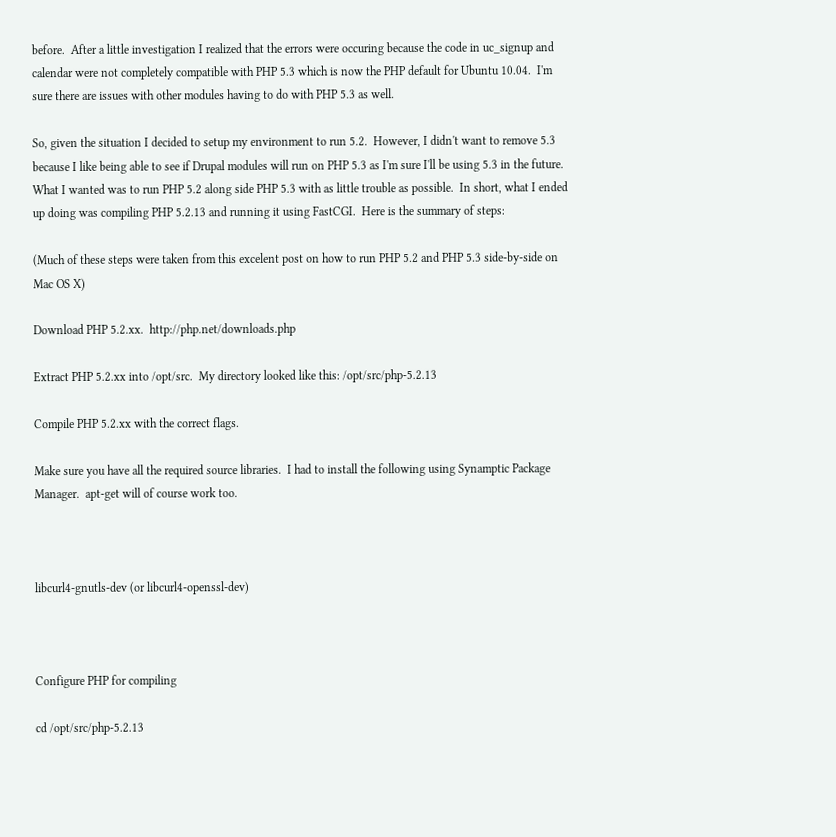before.  After a little investigation I realized that the errors were occuring because the code in uc_signup and calendar were not completely compatible with PHP 5.3 which is now the PHP default for Ubuntu 10.04.  I'm sure there are issues with other modules having to do with PHP 5.3 as well.

So, given the situation I decided to setup my environment to run 5.2.  However, I didn't want to remove 5.3 because I like being able to see if Drupal modules will run on PHP 5.3 as I'm sure I'll be using 5.3 in the future.  What I wanted was to run PHP 5.2 along side PHP 5.3 with as little trouble as possible.  In short, what I ended up doing was compiling PHP 5.2.13 and running it using FastCGI.  Here is the summary of steps:

(Much of these steps were taken from this excelent post on how to run PHP 5.2 and PHP 5.3 side-by-side on Mac OS X)

Download PHP 5.2.xx.  http://php.net/downloads.php

Extract PHP 5.2.xx into /opt/src.  My directory looked like this: /opt/src/php-5.2.13

Compile PHP 5.2.xx with the correct flags.

Make sure you have all the required source libraries.  I had to install the following using Synamptic Package Manager.  apt-get will of course work too.



libcurl4-gnutls-dev (or libcurl4-openssl-dev)



Configure PHP for compiling

cd /opt/src/php-5.2.13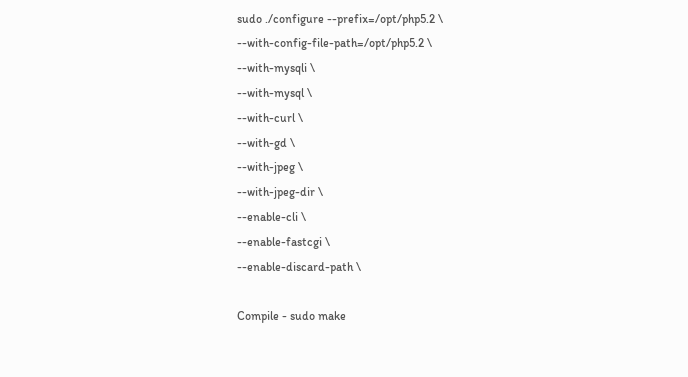sudo ./configure --prefix=/opt/php5.2 \
--with-config-file-path=/opt/php5.2 \
--with-mysqli \
--with-mysql \
--with-curl \
--with-gd \
--with-jpeg \
--with-jpeg-dir \
--enable-cli \
--enable-fastcgi \
--enable-discard-path \

Compile - sudo make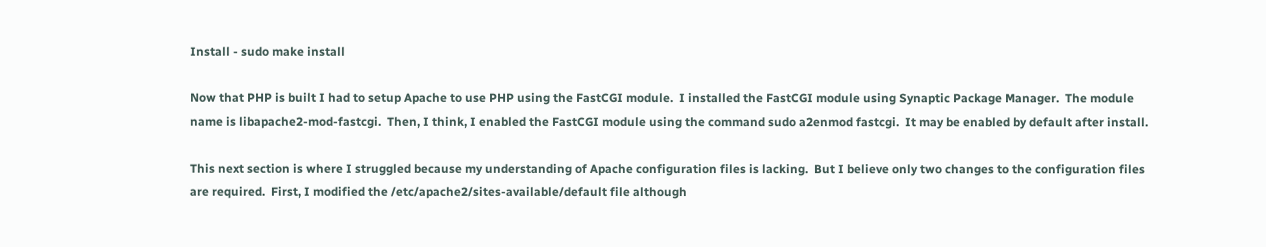Install - sudo make install

Now that PHP is built I had to setup Apache to use PHP using the FastCGI module.  I installed the FastCGI module using Synaptic Package Manager.  The module name is libapache2-mod-fastcgi.  Then, I think, I enabled the FastCGI module using the command sudo a2enmod fastcgi.  It may be enabled by default after install.

This next section is where I struggled because my understanding of Apache configuration files is lacking.  But I believe only two changes to the configuration files are required.  First, I modified the /etc/apache2/sites-available/default file although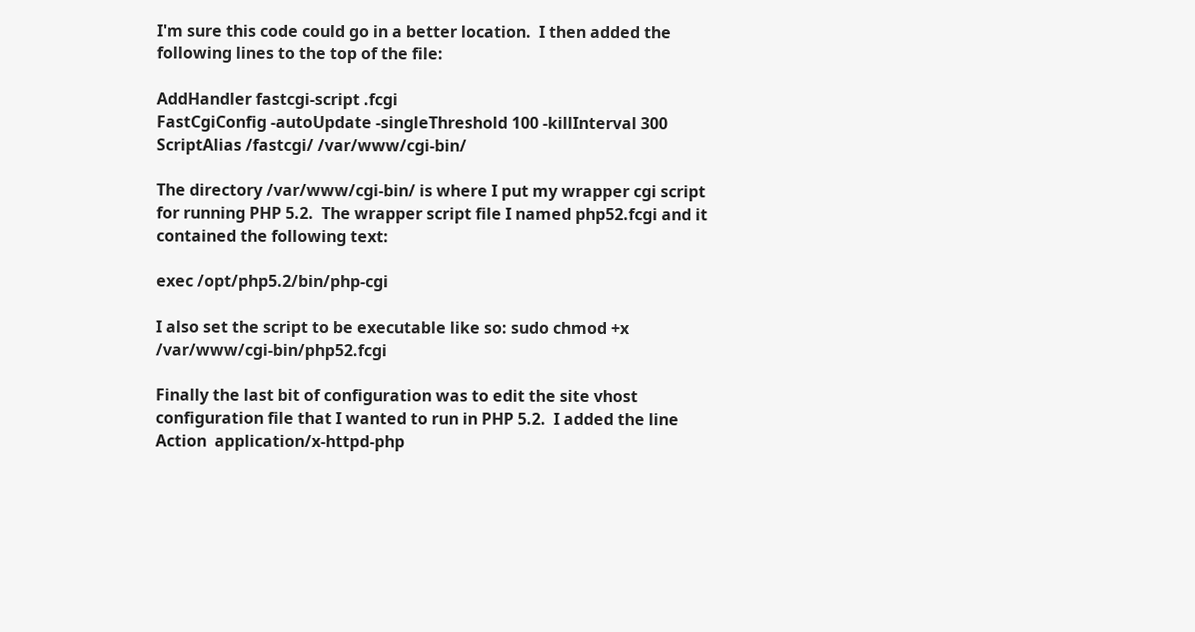I'm sure this code could go in a better location.  I then added the following lines to the top of the file:

AddHandler fastcgi-script .fcgi
FastCgiConfig -autoUpdate -singleThreshold 100 -killInterval 300
ScriptAlias /fastcgi/ /var/www/cgi-bin/

The directory /var/www/cgi-bin/ is where I put my wrapper cgi script for running PHP 5.2.  The wrapper script file I named php52.fcgi and it contained the following text:

exec /opt/php5.2/bin/php-cgi

I also set the script to be executable like so: sudo chmod +x /var/www/cgi-bin/php52.fcgi

Finally the last bit of configuration was to edit the site vhost configuration file that I wanted to run in PHP 5.2.  I added the line Action  application/x-httpd-php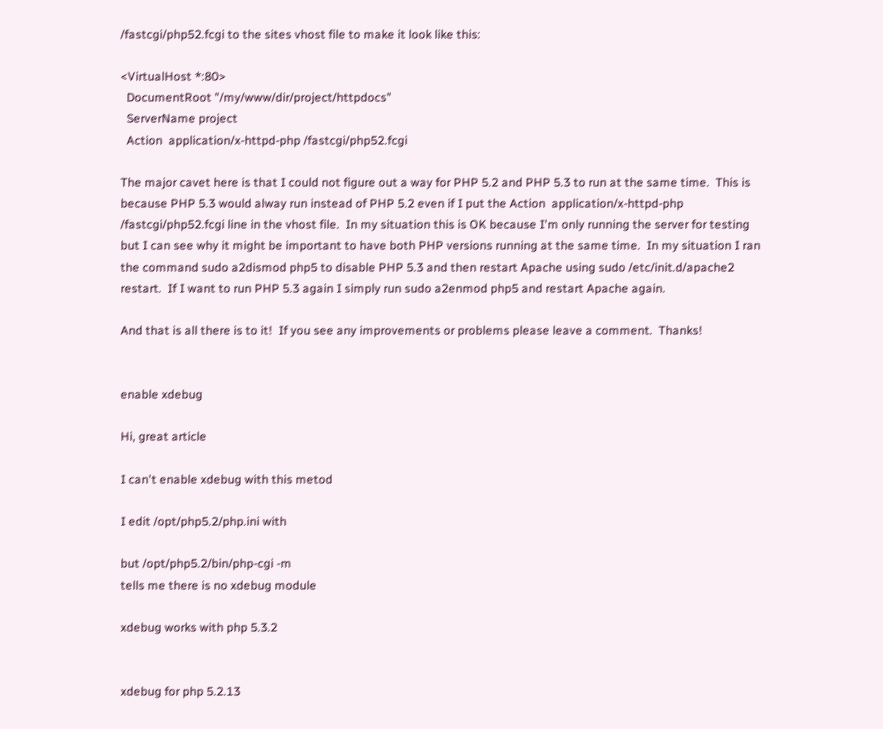/fastcgi/php52.fcgi to the sites vhost file to make it look like this:

<VirtualHost *:80>
  DocumentRoot "/my/www/dir/project/httpdocs"
  ServerName project
  Action  application/x-httpd-php /fastcgi/php52.fcgi

The major cavet here is that I could not figure out a way for PHP 5.2 and PHP 5.3 to run at the same time.  This is because PHP 5.3 would alway run instead of PHP 5.2 even if I put the Action  application/x-httpd-php /fastcgi/php52.fcgi line in the vhost file.  In my situation this is OK because I'm only running the server for testing but I can see why it might be important to have both PHP versions running at the same time.  In my situation I ran the command sudo a2dismod php5 to disable PHP 5.3 and then restart Apache using sudo /etc/init.d/apache2 restart.  If I want to run PHP 5.3 again I simply run sudo a2enmod php5 and restart Apache again.

And that is all there is to it!  If you see any improvements or problems please leave a comment.  Thanks!


enable xdebug

Hi, great article

I can't enable xdebug with this metod

I edit /opt/php5.2/php.ini with

but /opt/php5.2/bin/php-cgi -m
tells me there is no xdebug module

xdebug works with php 5.3.2


xdebug for php 5.2.13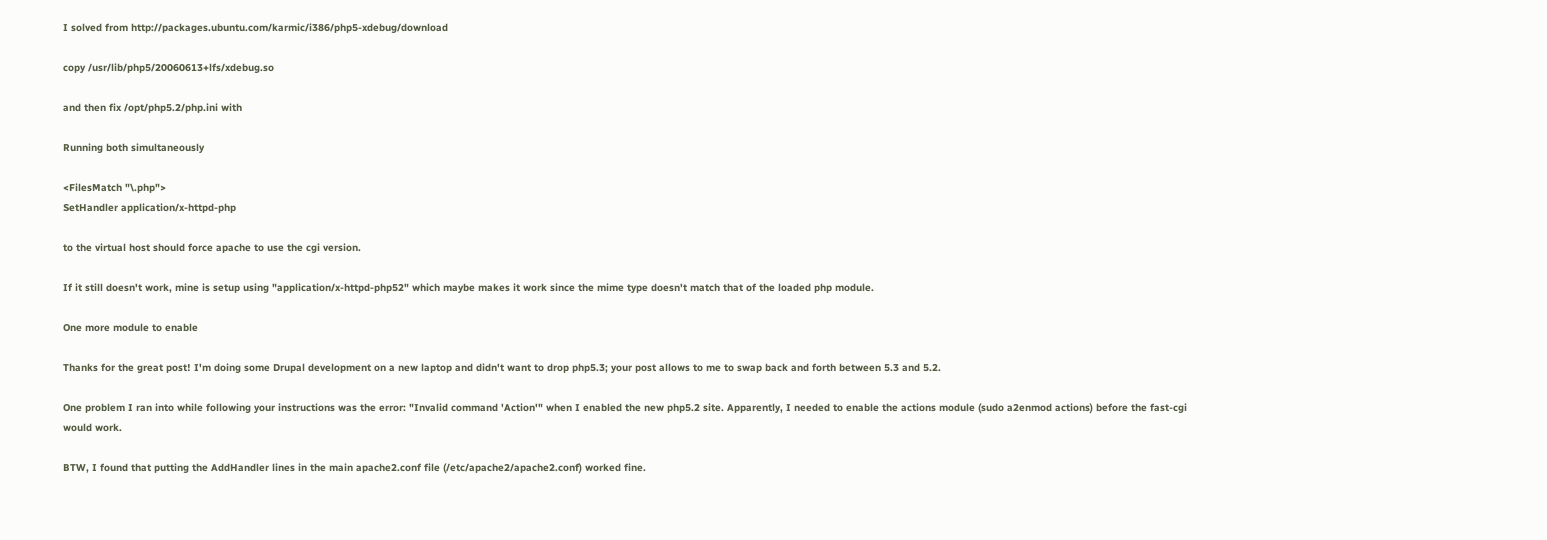I solved from http://packages.ubuntu.com/karmic/i386/php5-xdebug/download

copy /usr/lib/php5/20060613+lfs/xdebug.so

and then fix /opt/php5.2/php.ini with

Running both simultaneously

<FilesMatch "\.php">
SetHandler application/x-httpd-php

to the virtual host should force apache to use the cgi version.

If it still doesn't work, mine is setup using "application/x-httpd-php52" which maybe makes it work since the mime type doesn't match that of the loaded php module.

One more module to enable

Thanks for the great post! I'm doing some Drupal development on a new laptop and didn't want to drop php5.3; your post allows to me to swap back and forth between 5.3 and 5.2.

One problem I ran into while following your instructions was the error: "Invalid command 'Action'" when I enabled the new php5.2 site. Apparently, I needed to enable the actions module (sudo a2enmod actions) before the fast-cgi would work.

BTW, I found that putting the AddHandler lines in the main apache2.conf file (/etc/apache2/apache2.conf) worked fine.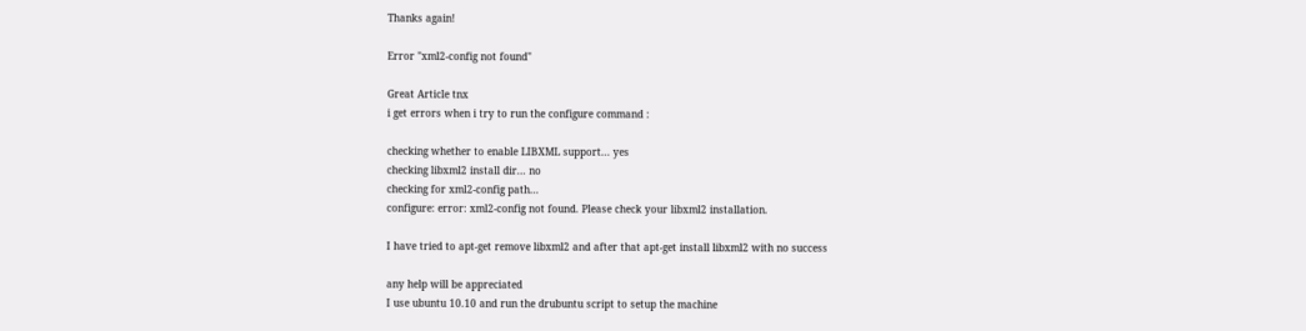Thanks again!

Error "xml2-config not found"

Great Article tnx
i get errors when i try to run the configure command :

checking whether to enable LIBXML support... yes
checking libxml2 install dir... no
checking for xml2-config path...
configure: error: xml2-config not found. Please check your libxml2 installation.

I have tried to apt-get remove libxml2 and after that apt-get install libxml2 with no success

any help will be appreciated
I use ubuntu 10.10 and run the drubuntu script to setup the machine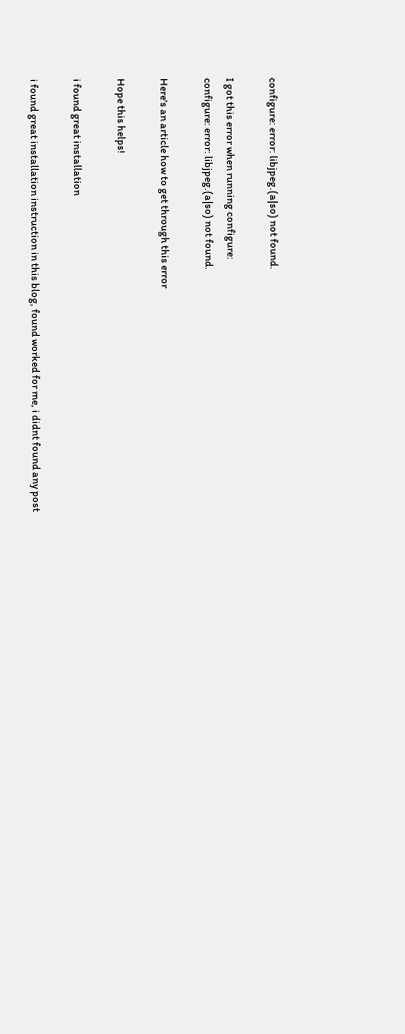configure: error: libjpeg.(a|so) not found.

I got this error when running configure:
configure: error: libjpeg.(a|so) not found.

Here's an article how to get through this error

Hope this helps!

i found great installation

i found great installation instruction in this blog, found worked for me, i didnt found any post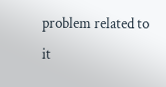problem related to it